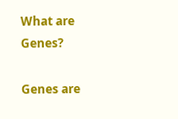What are Genes?

Genes are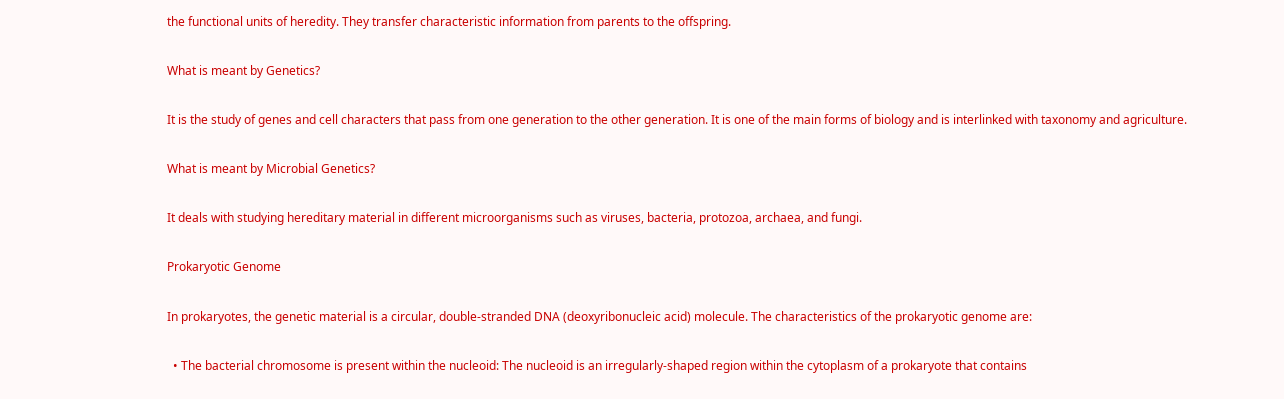the functional units of heredity. They transfer characteristic information from parents to the offspring.

What is meant by Genetics?

It is the study of genes and cell characters that pass from one generation to the other generation. It is one of the main forms of biology and is interlinked with taxonomy and agriculture.

What is meant by Microbial Genetics?

It deals with studying hereditary material in different microorganisms such as viruses, bacteria, protozoa, archaea, and fungi.

Prokaryotic Genome

In prokaryotes, the genetic material is a circular, double-stranded DNA (deoxyribonucleic acid) molecule. The characteristics of the prokaryotic genome are:

  • The bacterial chromosome is present within the nucleoid: The nucleoid is an irregularly-shaped region within the cytoplasm of a prokaryote that contains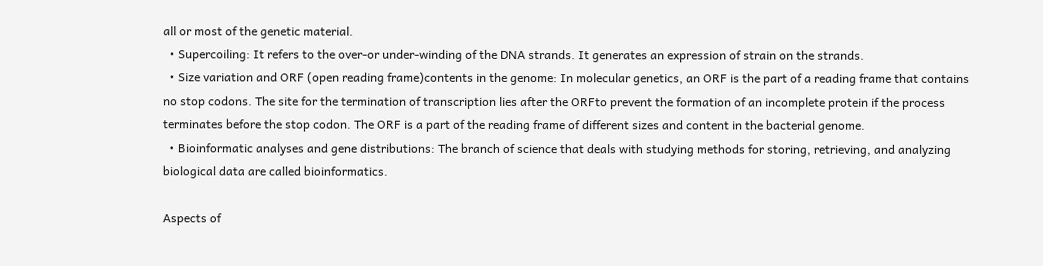all or most of the genetic material.
  • Supercoiling: It refers to the over-or under-winding of the DNA strands. It generates an expression of strain on the strands.
  • Size variation and ORF (open reading frame)contents in the genome: In molecular genetics, an ORF is the part of a reading frame that contains no stop codons. The site for the termination of transcription lies after the ORFto prevent the formation of an incomplete protein if the process terminates before the stop codon. The ORF is a part of the reading frame of different sizes and content in the bacterial genome.
  • Bioinformatic analyses and gene distributions: The branch of science that deals with studying methods for storing, retrieving, and analyzing biological data are called bioinformatics.

Aspects of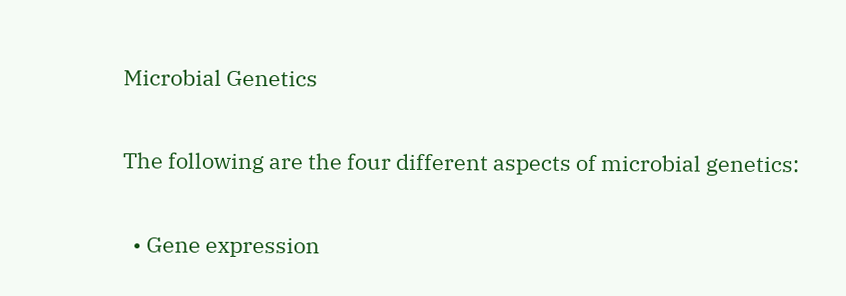Microbial Genetics

The following are the four different aspects of microbial genetics:

  • Gene expression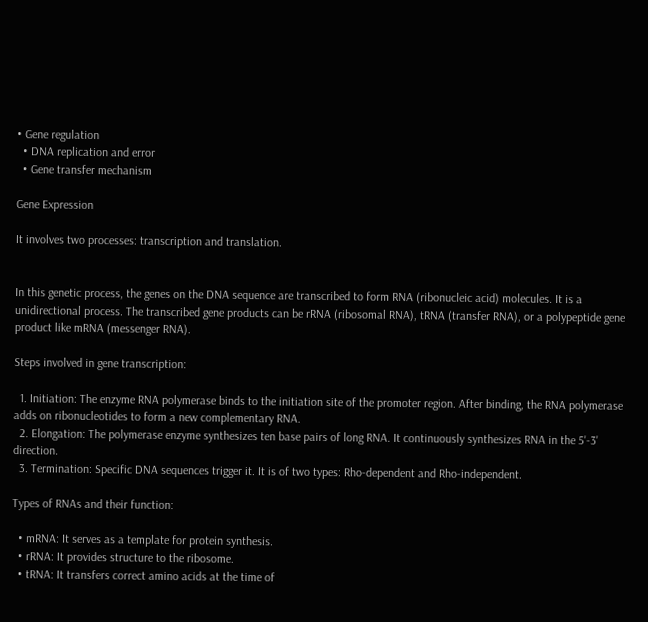• Gene regulation
  • DNA replication and error
  • Gene transfer mechanism

Gene Expression

It involves two processes: transcription and translation.


In this genetic process, the genes on the DNA sequence are transcribed to form RNA (ribonucleic acid) molecules. It is a unidirectional process. The transcribed gene products can be rRNA (ribosomal RNA), tRNA (transfer RNA), or a polypeptide gene product like mRNA (messenger RNA).

Steps involved in gene transcription:

  1. Initiation: The enzyme RNA polymerase binds to the initiation site of the promoter region. After binding, the RNA polymerase adds on ribonucleotides to form a new complementary RNA.
  2. Elongation: The polymerase enzyme synthesizes ten base pairs of long RNA. It continuously synthesizes RNA in the 5'-3' direction.
  3. Termination: Specific DNA sequences trigger it. It is of two types: Rho-dependent and Rho-independent.

Types of RNAs and their function:

  • mRNA: It serves as a template for protein synthesis.
  • rRNA: It provides structure to the ribosome.
  • tRNA: It transfers correct amino acids at the time of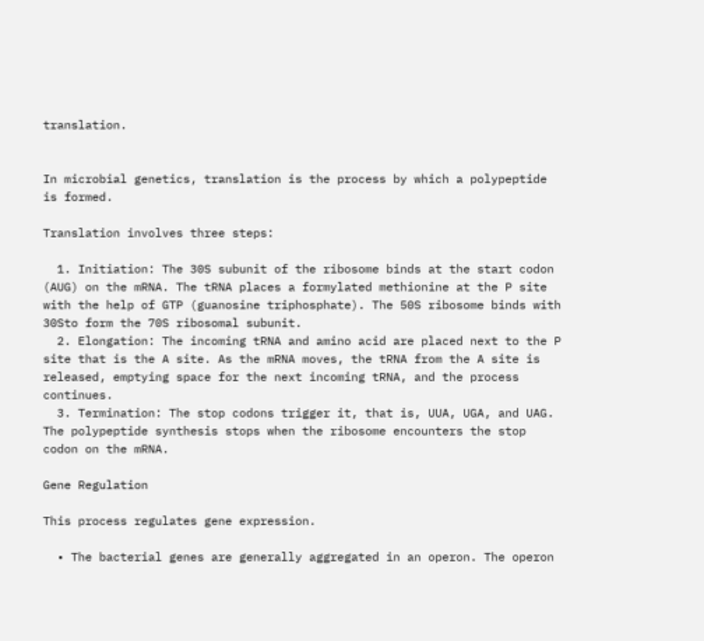translation.


In microbial genetics, translation is the process by which a polypeptide is formed.

Translation involves three steps:

  1. Initiation: The 30S subunit of the ribosome binds at the start codon (AUG) on the mRNA. The tRNA places a formylated methionine at the P site with the help of GTP (guanosine triphosphate). The 50S ribosome binds with 30Sto form the 70S ribosomal subunit.
  2. Elongation: The incoming tRNA and amino acid are placed next to the P site that is the A site. As the mRNA moves, the tRNA from the A site is released, emptying space for the next incoming tRNA, and the process continues.
  3. Termination: The stop codons trigger it, that is, UUA, UGA, and UAG. The polypeptide synthesis stops when the ribosome encounters the stop codon on the mRNA.

Gene Regulation

This process regulates gene expression.

  • The bacterial genes are generally aggregated in an operon. The operon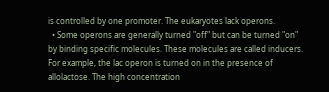is controlled by one promoter. The eukaryotes lack operons.
  • Some operons are generally turned "off" but can be turned "on" by binding specific molecules. These molecules are called inducers. For example, the lac operon is turned on in the presence of allolactose. The high concentration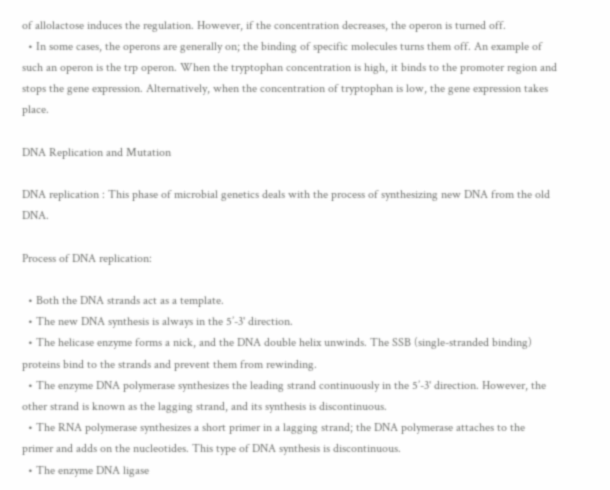of allolactose induces the regulation. However, if the concentration decreases, the operon is turned off.
  • In some cases, the operons are generally on; the binding of specific molecules turns them off. An example of such an operon is the trp operon. When the tryptophan concentration is high, it binds to the promoter region and stops the gene expression. Alternatively, when the concentration of tryptophan is low, the gene expression takes place.

DNA Replication and Mutation

DNA replication : This phase of microbial genetics deals with the process of synthesizing new DNA from the old DNA.

Process of DNA replication:

  • Both the DNA strands act as a template.
  • The new DNA synthesis is always in the 5’-3' direction.
  • The helicase enzyme forms a nick, and the DNA double helix unwinds. The SSB (single-stranded binding) proteins bind to the strands and prevent them from rewinding.
  • The enzyme DNA polymerase synthesizes the leading strand continuously in the 5’-3' direction. However, the other strand is known as the lagging strand, and its synthesis is discontinuous.
  • The RNA polymerase synthesizes a short primer in a lagging strand; the DNA polymerase attaches to the primer and adds on the nucleotides. This type of DNA synthesis is discontinuous.
  • The enzyme DNA ligase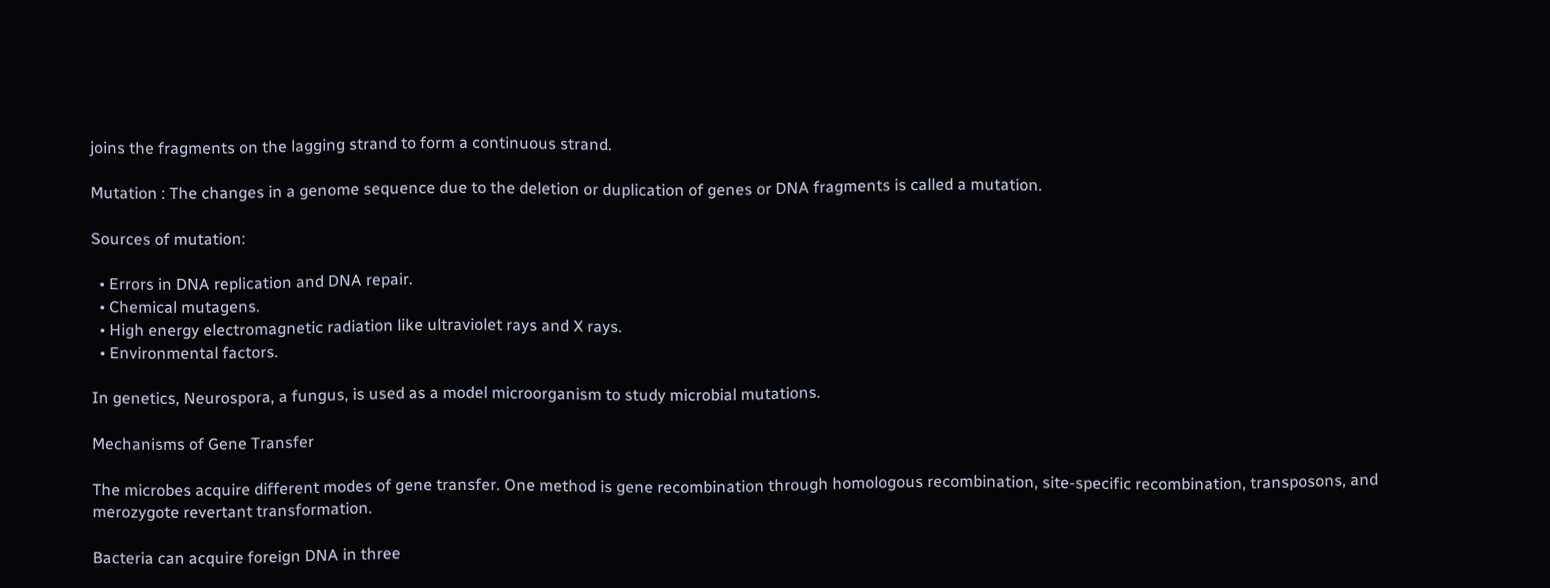joins the fragments on the lagging strand to form a continuous strand.

Mutation : The changes in a genome sequence due to the deletion or duplication of genes or DNA fragments is called a mutation.

Sources of mutation:

  • Errors in DNA replication and DNA repair.
  • Chemical mutagens.
  • High energy electromagnetic radiation like ultraviolet rays and X rays.
  • Environmental factors.

In genetics, Neurospora, a fungus, is used as a model microorganism to study microbial mutations.

Mechanisms of Gene Transfer

The microbes acquire different modes of gene transfer. One method is gene recombination through homologous recombination, site-specific recombination, transposons, and merozygote revertant transformation.

Bacteria can acquire foreign DNA in three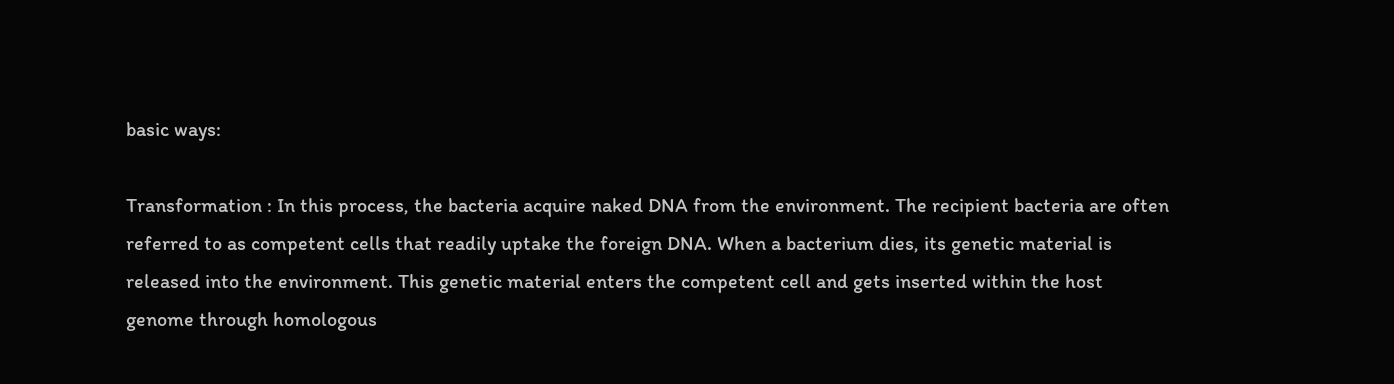basic ways:

Transformation : In this process, the bacteria acquire naked DNA from the environment. The recipient bacteria are often referred to as competent cells that readily uptake the foreign DNA. When a bacterium dies, its genetic material is released into the environment. This genetic material enters the competent cell and gets inserted within the host genome through homologous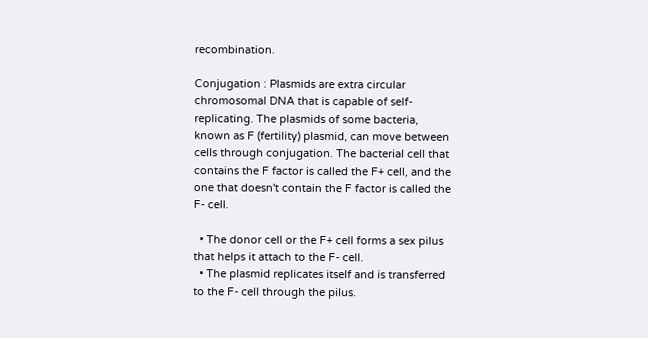recombination.

Conjugation : Plasmids are extra circular chromosomal DNA that is capable of self-replicating. The plasmids of some bacteria, known as F (fertility) plasmid, can move between cells through conjugation. The bacterial cell that contains the F factor is called the F+ cell, and the one that doesn't contain the F factor is called the F- cell.

  • The donor cell or the F+ cell forms a sex pilus that helps it attach to the F- cell.
  • The plasmid replicates itself and is transferred to the F- cell through the pilus.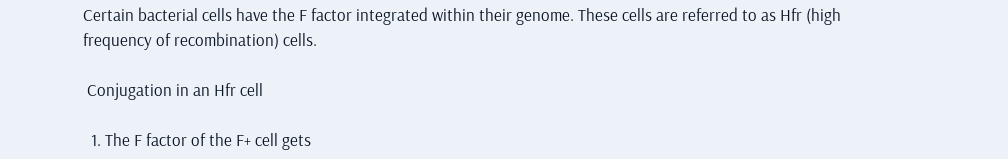Certain bacterial cells have the F factor integrated within their genome. These cells are referred to as Hfr (high frequency of recombination) cells.

 Conjugation in an Hfr cell

  1. The F factor of the F+ cell gets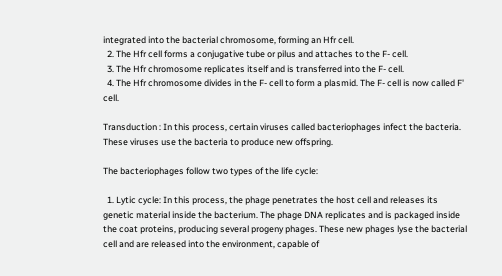integrated into the bacterial chromosome, forming an Hfr cell.
  2. The Hfr cell forms a conjugative tube or pilus and attaches to the F- cell.
  3. The Hfr chromosome replicates itself and is transferred into the F- cell.
  4. The Hfr chromosome divides in the F- cell to form a plasmid. The F- cell is now called F' cell.

Transduction : In this process, certain viruses called bacteriophages infect the bacteria. These viruses use the bacteria to produce new offspring.

The bacteriophages follow two types of the life cycle:

  1. Lytic cycle: In this process, the phage penetrates the host cell and releases its genetic material inside the bacterium. The phage DNA replicates and is packaged inside the coat proteins, producing several progeny phages. These new phages lyse the bacterial cell and are released into the environment, capable of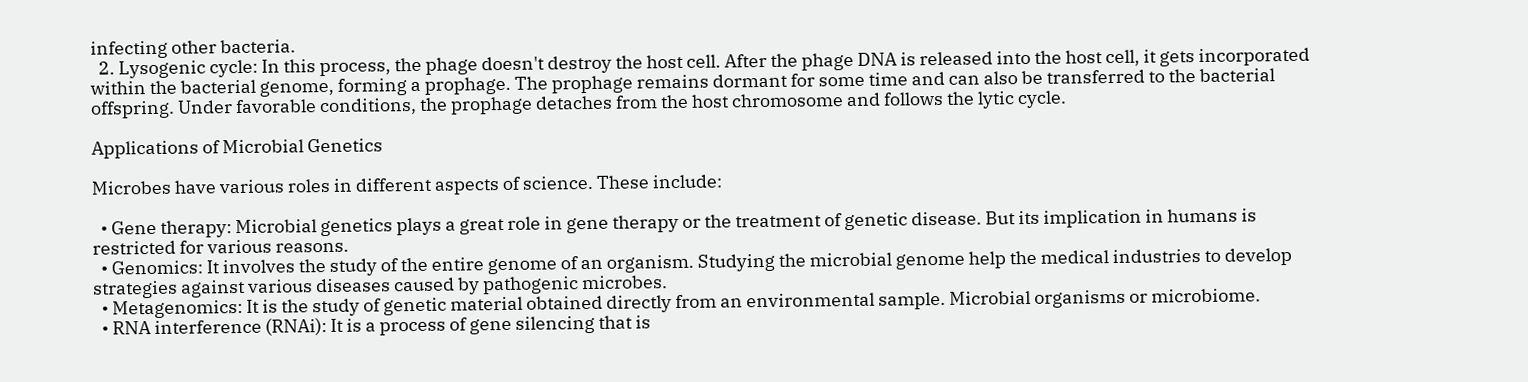infecting other bacteria.
  2. Lysogenic cycle: In this process, the phage doesn't destroy the host cell. After the phage DNA is released into the host cell, it gets incorporated within the bacterial genome, forming a prophage. The prophage remains dormant for some time and can also be transferred to the bacterial offspring. Under favorable conditions, the prophage detaches from the host chromosome and follows the lytic cycle.

Applications of Microbial Genetics

Microbes have various roles in different aspects of science. These include:

  • Gene therapy: Microbial genetics plays a great role in gene therapy or the treatment of genetic disease. But its implication in humans is restricted for various reasons.
  • Genomics: It involves the study of the entire genome of an organism. Studying the microbial genome help the medical industries to develop strategies against various diseases caused by pathogenic microbes.
  • Metagenomics: It is the study of genetic material obtained directly from an environmental sample. Microbial organisms or microbiome.
  • RNA interference (RNAi): It is a process of gene silencing that is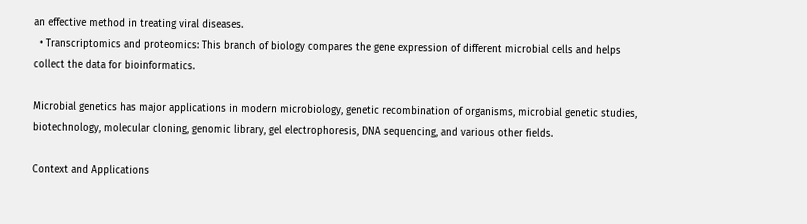an effective method in treating viral diseases.
  • Transcriptomics and proteomics: This branch of biology compares the gene expression of different microbial cells and helps collect the data for bioinformatics.

Microbial genetics has major applications in modern microbiology, genetic recombination of organisms, microbial genetic studies, biotechnology, molecular cloning, genomic library, gel electrophoresis, DNA sequencing, and various other fields.

Context and Applications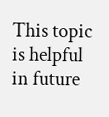This topic is helpful in future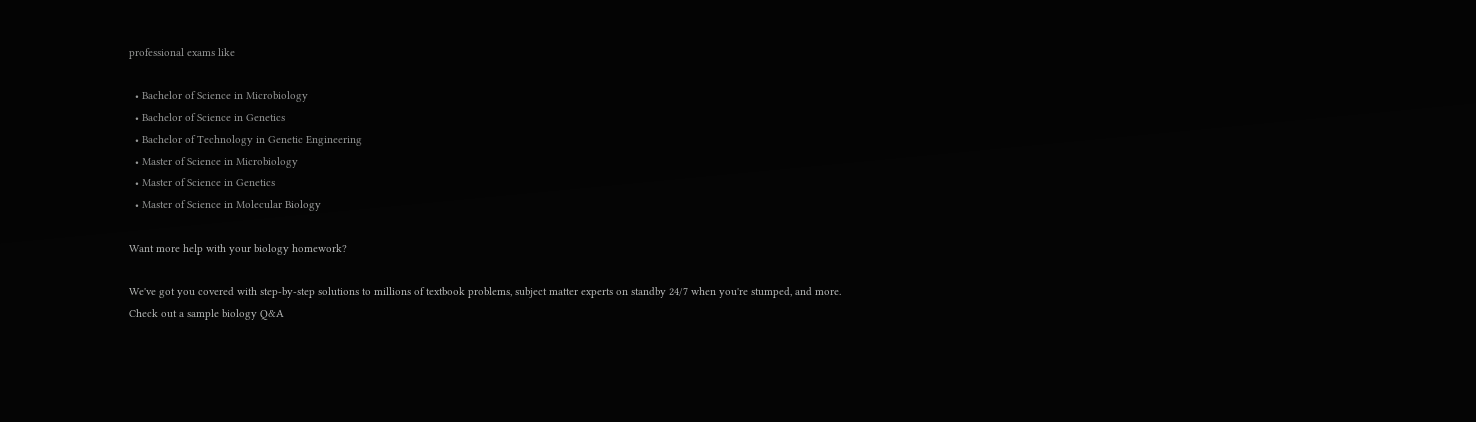professional exams like

  • Bachelor of Science in Microbiology
  • Bachelor of Science in Genetics
  • Bachelor of Technology in Genetic Engineering
  • Master of Science in Microbiology
  • Master of Science in Genetics
  • Master of Science in Molecular Biology

Want more help with your biology homework?

We've got you covered with step-by-step solutions to millions of textbook problems, subject matter experts on standby 24/7 when you're stumped, and more.
Check out a sample biology Q&A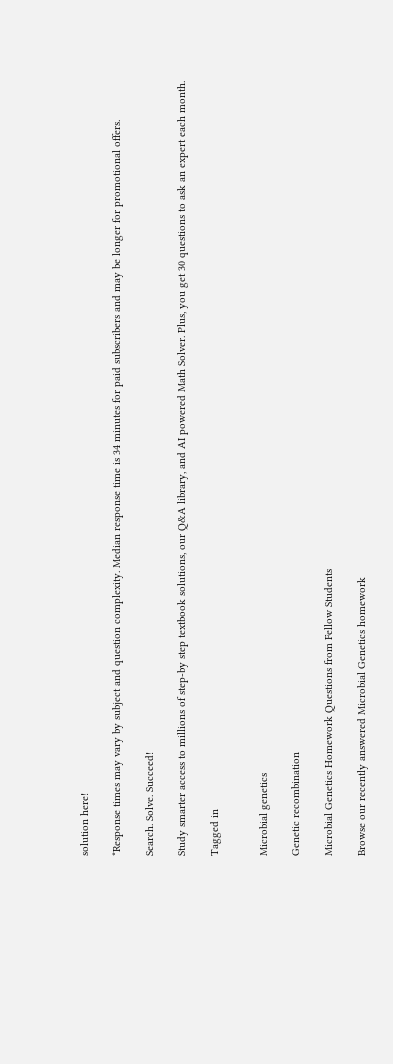solution here!

*Response times may vary by subject and question complexity. Median response time is 34 minutes for paid subscribers and may be longer for promotional offers.

Search. Solve. Succeed!

Study smarter access to millions of step-by step textbook solutions, our Q&A library, and AI powered Math Solver. Plus, you get 30 questions to ask an expert each month.

Tagged in


Microbial genetics

Genetic recombination

Microbial Genetics Homework Questions from Fellow Students

Browse our recently answered Microbial Genetics homework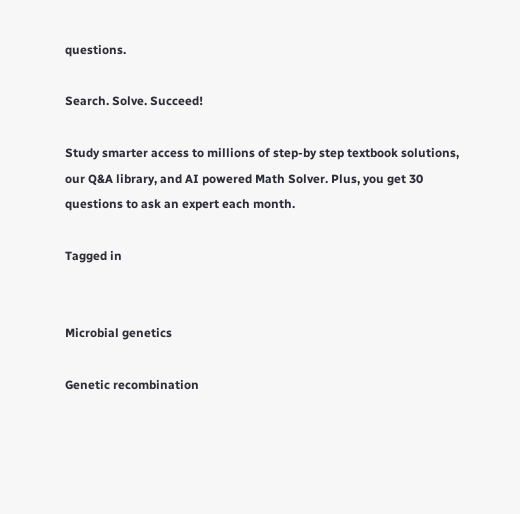questions.

Search. Solve. Succeed!

Study smarter access to millions of step-by step textbook solutions, our Q&A library, and AI powered Math Solver. Plus, you get 30 questions to ask an expert each month.

Tagged in


Microbial genetics

Genetic recombination